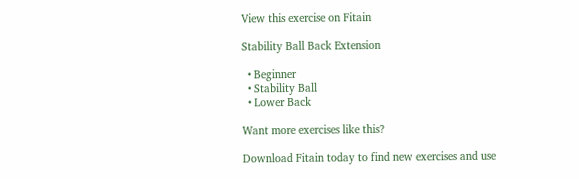View this exercise on Fitain

Stability Ball Back Extension

  • Beginner
  • Stability Ball
  • Lower Back

Want more exercises like this?

Download Fitain today to find new exercises and use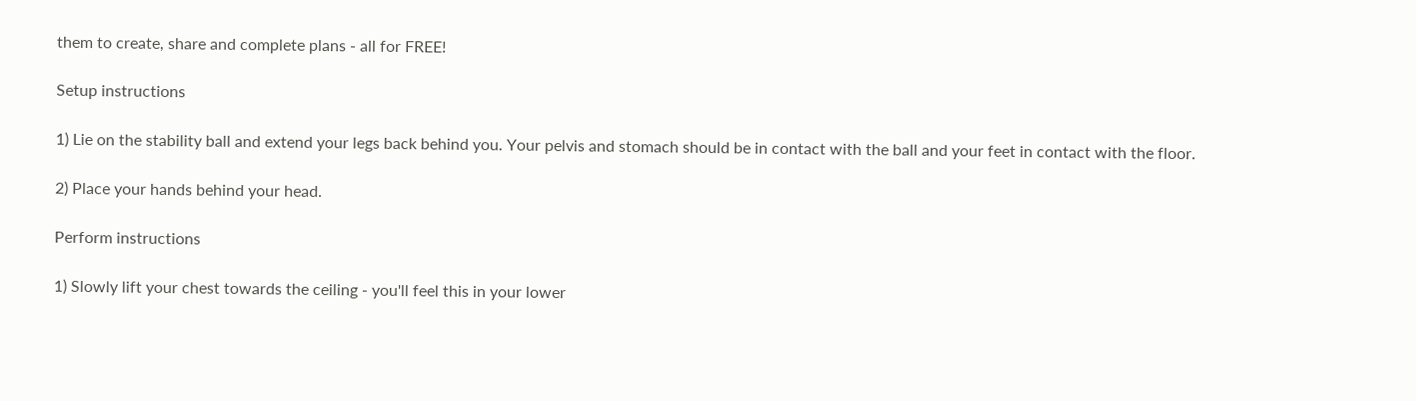them to create, share and complete plans - all for FREE!

Setup instructions

1) Lie on the stability ball and extend your legs back behind you. Your pelvis and stomach should be in contact with the ball and your feet in contact with the floor.

2) Place your hands behind your head.

Perform instructions

1) Slowly lift your chest towards the ceiling - you'll feel this in your lower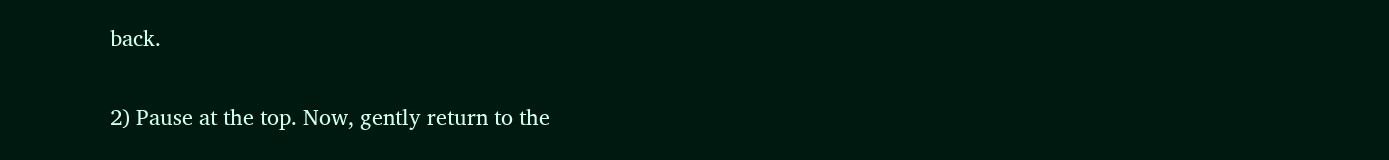back.

2) Pause at the top. Now, gently return to the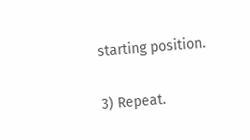starting position.

3) Repeat.